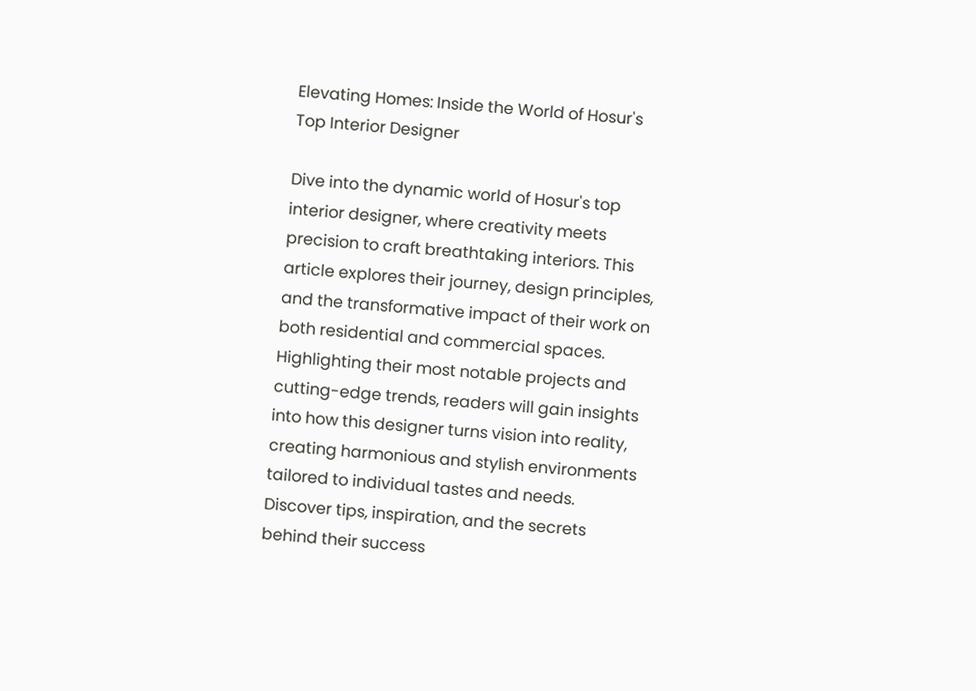Elevating Homes: Inside the World of Hosur's Top Interior Designer

Dive into the dynamic world of Hosur's top interior designer, where creativity meets precision to craft breathtaking interiors. This article explores their journey, design principles, and the transformative impact of their work on both residential and commercial spaces. Highlighting their most notable projects and cutting-edge trends, readers will gain insights into how this designer turns vision into reality, creating harmonious and stylish environments tailored to individual tastes and needs. Discover tips, inspiration, and the secrets behind their success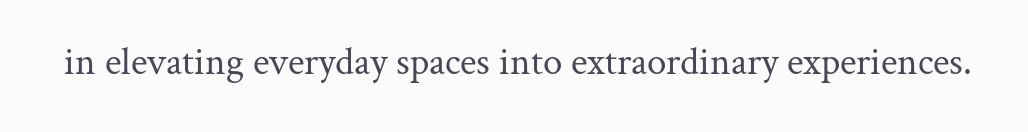in elevating everyday spaces into extraordinary experiences.